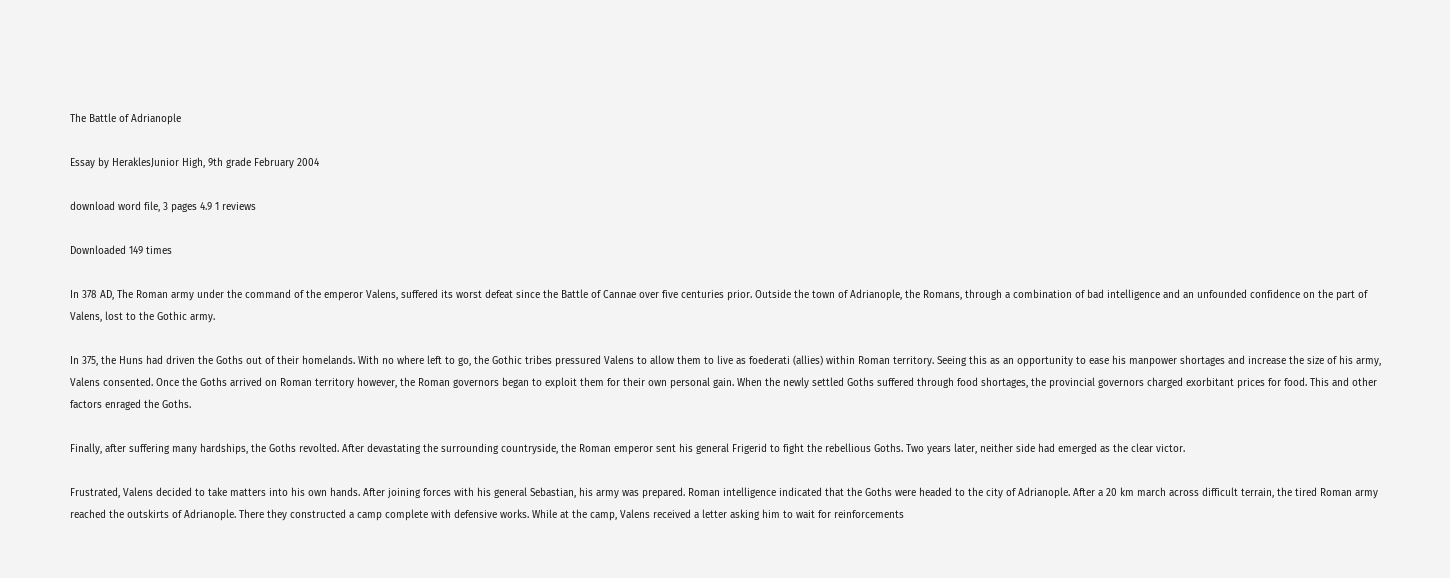The Battle of Adrianople

Essay by HeraklesJunior High, 9th grade February 2004

download word file, 3 pages 4.9 1 reviews

Downloaded 149 times

In 378 AD, The Roman army under the command of the emperor Valens, suffered its worst defeat since the Battle of Cannae over five centuries prior. Outside the town of Adrianople, the Romans, through a combination of bad intelligence and an unfounded confidence on the part of Valens, lost to the Gothic army.

In 375, the Huns had driven the Goths out of their homelands. With no where left to go, the Gothic tribes pressured Valens to allow them to live as foederati (allies) within Roman territory. Seeing this as an opportunity to ease his manpower shortages and increase the size of his army, Valens consented. Once the Goths arrived on Roman territory however, the Roman governors began to exploit them for their own personal gain. When the newly settled Goths suffered through food shortages, the provincial governors charged exorbitant prices for food. This and other factors enraged the Goths.

Finally, after suffering many hardships, the Goths revolted. After devastating the surrounding countryside, the Roman emperor sent his general Frigerid to fight the rebellious Goths. Two years later, neither side had emerged as the clear victor.

Frustrated, Valens decided to take matters into his own hands. After joining forces with his general Sebastian, his army was prepared. Roman intelligence indicated that the Goths were headed to the city of Adrianople. After a 20 km march across difficult terrain, the tired Roman army reached the outskirts of Adrianople. There they constructed a camp complete with defensive works. While at the camp, Valens received a letter asking him to wait for reinforcements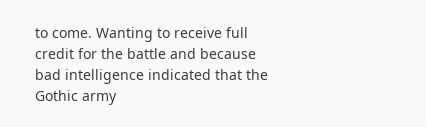to come. Wanting to receive full credit for the battle and because bad intelligence indicated that the Gothic army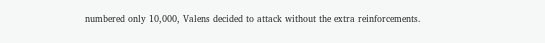numbered only 10,000, Valens decided to attack without the extra reinforcements.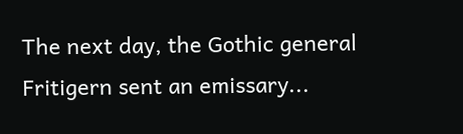The next day, the Gothic general Fritigern sent an emissary...